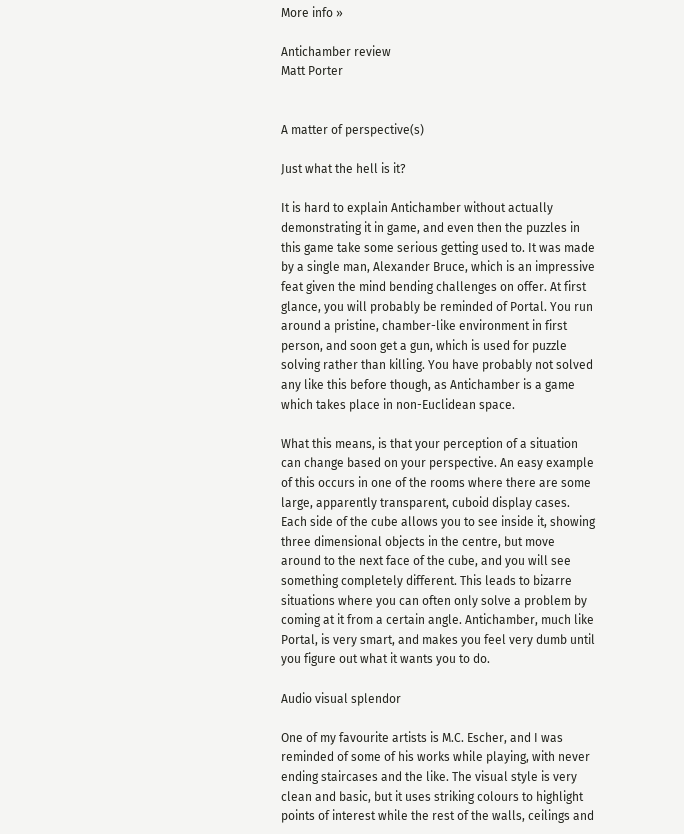More info »

Antichamber review
Matt Porter


A matter of perspective(s)

Just what the hell is it?

It is hard to explain Antichamber without actually demonstrating it in game, and even then the puzzles in this game take some serious getting used to. It was made by a single man, Alexander Bruce, which is an impressive feat given the mind bending challenges on offer. At first glance, you will probably be reminded of Portal. You run around a pristine, chamber-like environment in first person, and soon get a gun, which is used for puzzle solving rather than killing. You have probably not solved any like this before though, as Antichamber is a game which takes place in non-Euclidean space.

What this means, is that your perception of a situation can change based on your perspective. An easy example of this occurs in one of the rooms where there are some large, apparently transparent, cuboid display cases. Each side of the cube allows you to see inside it, showing three dimensional objects in the centre, but move around to the next face of the cube, and you will see something completely different. This leads to bizarre situations where you can often only solve a problem by coming at it from a certain angle. Antichamber, much like Portal, is very smart, and makes you feel very dumb until you figure out what it wants you to do.

Audio visual splendor

One of my favourite artists is M.C. Escher, and I was reminded of some of his works while playing, with never ending staircases and the like. The visual style is very clean and basic, but it uses striking colours to highlight points of interest while the rest of the walls, ceilings and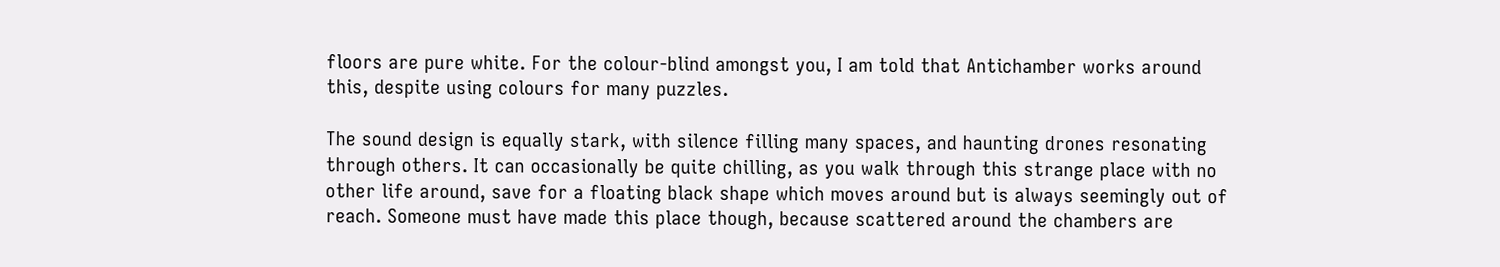floors are pure white. For the colour-blind amongst you, I am told that Antichamber works around this, despite using colours for many puzzles.

The sound design is equally stark, with silence filling many spaces, and haunting drones resonating through others. It can occasionally be quite chilling, as you walk through this strange place with no other life around, save for a floating black shape which moves around but is always seemingly out of reach. Someone must have made this place though, because scattered around the chambers are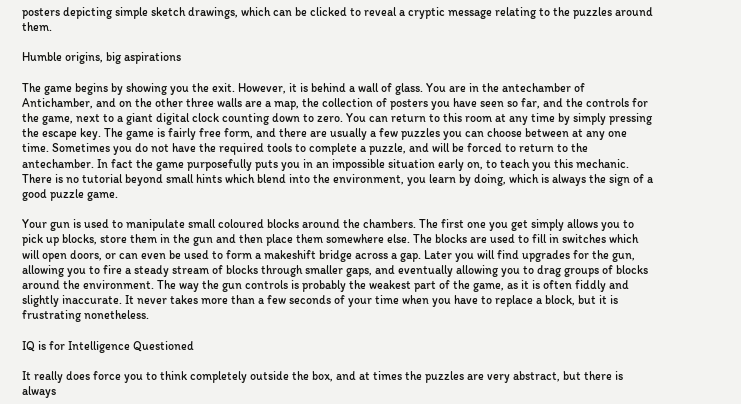posters depicting simple sketch drawings, which can be clicked to reveal a cryptic message relating to the puzzles around them.

Humble origins, big aspirations

The game begins by showing you the exit. However, it is behind a wall of glass. You are in the antechamber of Antichamber, and on the other three walls are a map, the collection of posters you have seen so far, and the controls for the game, next to a giant digital clock counting down to zero. You can return to this room at any time by simply pressing the escape key. The game is fairly free form, and there are usually a few puzzles you can choose between at any one time. Sometimes you do not have the required tools to complete a puzzle, and will be forced to return to the antechamber. In fact the game purposefully puts you in an impossible situation early on, to teach you this mechanic. There is no tutorial beyond small hints which blend into the environment, you learn by doing, which is always the sign of a good puzzle game.

Your gun is used to manipulate small coloured blocks around the chambers. The first one you get simply allows you to pick up blocks, store them in the gun and then place them somewhere else. The blocks are used to fill in switches which will open doors, or can even be used to form a makeshift bridge across a gap. Later you will find upgrades for the gun, allowing you to fire a steady stream of blocks through smaller gaps, and eventually allowing you to drag groups of blocks around the environment. The way the gun controls is probably the weakest part of the game, as it is often fiddly and slightly inaccurate. It never takes more than a few seconds of your time when you have to replace a block, but it is frustrating nonetheless.

IQ is for Intelligence Questioned

It really does force you to think completely outside the box, and at times the puzzles are very abstract, but there is always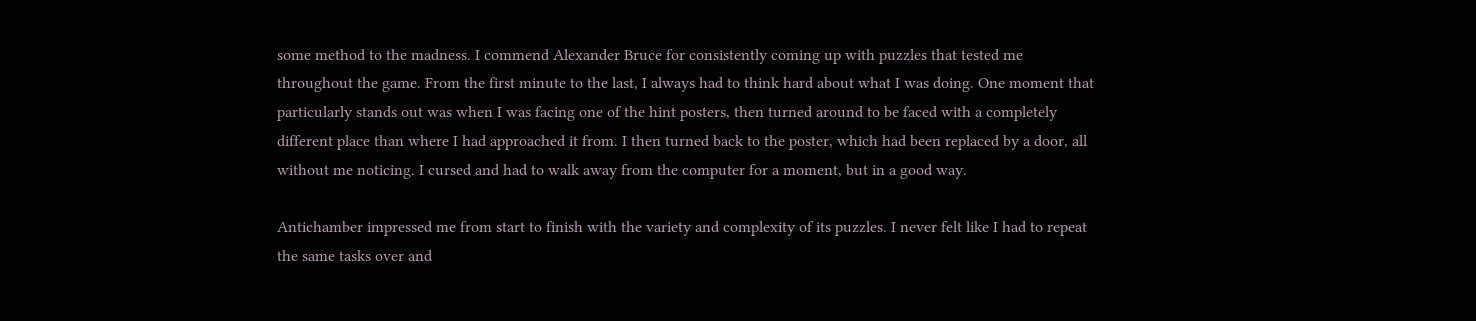some method to the madness. I commend Alexander Bruce for consistently coming up with puzzles that tested me throughout the game. From the first minute to the last, I always had to think hard about what I was doing. One moment that particularly stands out was when I was facing one of the hint posters, then turned around to be faced with a completely different place than where I had approached it from. I then turned back to the poster, which had been replaced by a door, all without me noticing. I cursed and had to walk away from the computer for a moment, but in a good way.

Antichamber impressed me from start to finish with the variety and complexity of its puzzles. I never felt like I had to repeat the same tasks over and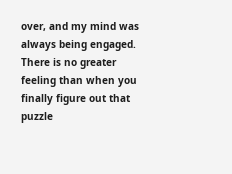over, and my mind was always being engaged. There is no greater feeling than when you finally figure out that puzzle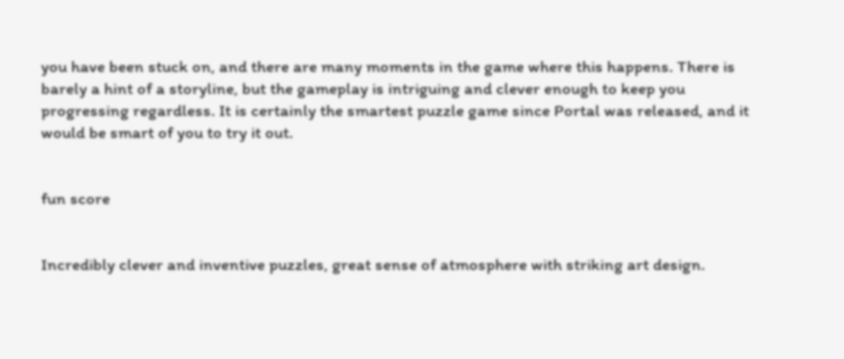you have been stuck on, and there are many moments in the game where this happens. There is barely a hint of a storyline, but the gameplay is intriguing and clever enough to keep you progressing regardless. It is certainly the smartest puzzle game since Portal was released, and it would be smart of you to try it out.


fun score


Incredibly clever and inventive puzzles, great sense of atmosphere with striking art design.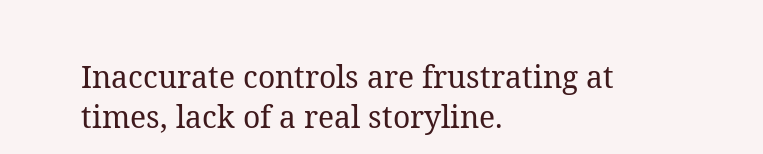Inaccurate controls are frustrating at times, lack of a real storyline.